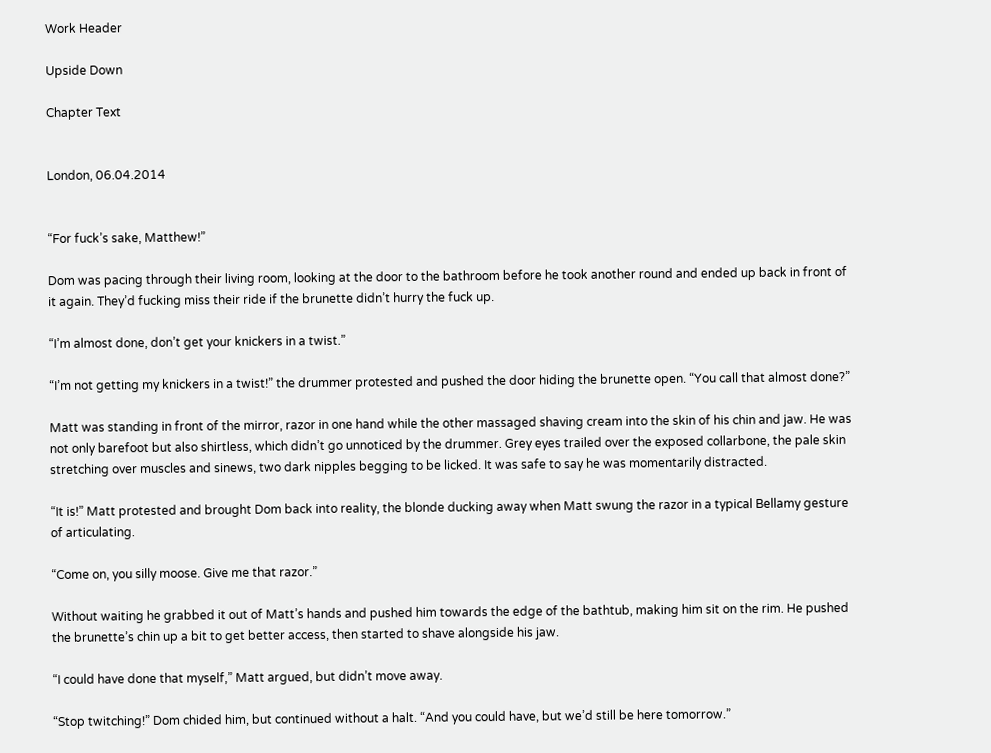Work Header

Upside Down

Chapter Text


London, 06.04.2014


“For fuck’s sake, Matthew!”

Dom was pacing through their living room, looking at the door to the bathroom before he took another round and ended up back in front of it again. They’d fucking miss their ride if the brunette didn’t hurry the fuck up.

“I’m almost done, don’t get your knickers in a twist.”

“I’m not getting my knickers in a twist!” the drummer protested and pushed the door hiding the brunette open. “You call that almost done?”

Matt was standing in front of the mirror, razor in one hand while the other massaged shaving cream into the skin of his chin and jaw. He was not only barefoot but also shirtless, which didn’t go unnoticed by the drummer. Grey eyes trailed over the exposed collarbone, the pale skin stretching over muscles and sinews, two dark nipples begging to be licked. It was safe to say he was momentarily distracted.

“It is!” Matt protested and brought Dom back into reality, the blonde ducking away when Matt swung the razor in a typical Bellamy gesture of articulating.

“Come on, you silly moose. Give me that razor.”

Without waiting he grabbed it out of Matt’s hands and pushed him towards the edge of the bathtub, making him sit on the rim. He pushed the brunette’s chin up a bit to get better access, then started to shave alongside his jaw.

“I could have done that myself,” Matt argued, but didn’t move away.

“Stop twitching!” Dom chided him, but continued without a halt. “And you could have, but we’d still be here tomorrow.”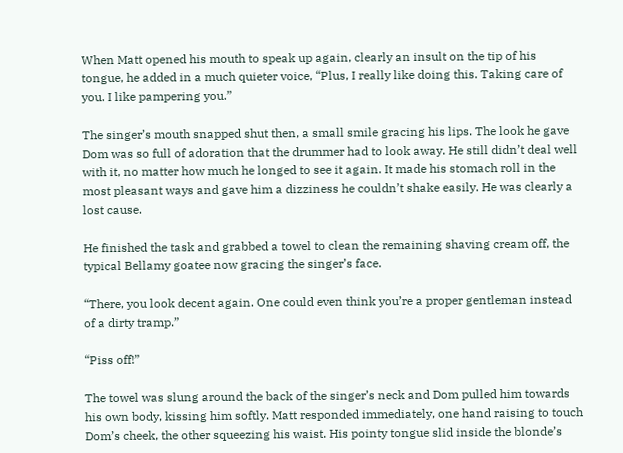When Matt opened his mouth to speak up again, clearly an insult on the tip of his tongue, he added in a much quieter voice, “Plus, I really like doing this. Taking care of you. I like pampering you.”

The singer’s mouth snapped shut then, a small smile gracing his lips. The look he gave Dom was so full of adoration that the drummer had to look away. He still didn’t deal well with it, no matter how much he longed to see it again. It made his stomach roll in the most pleasant ways and gave him a dizziness he couldn’t shake easily. He was clearly a lost cause.

He finished the task and grabbed a towel to clean the remaining shaving cream off, the typical Bellamy goatee now gracing the singer’s face.

“There, you look decent again. One could even think you’re a proper gentleman instead of a dirty tramp.”

“Piss off!”

The towel was slung around the back of the singer’s neck and Dom pulled him towards his own body, kissing him softly. Matt responded immediately, one hand raising to touch Dom’s cheek, the other squeezing his waist. His pointy tongue slid inside the blonde’s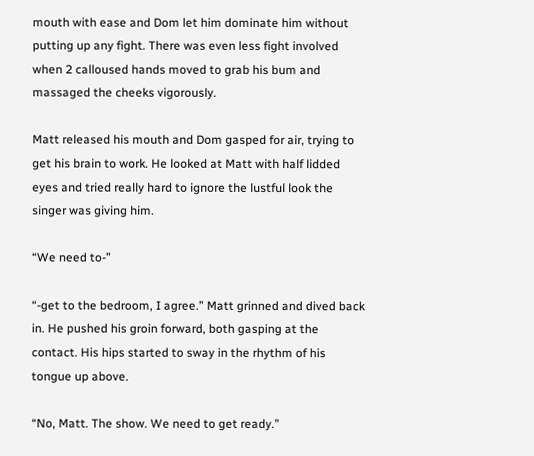mouth with ease and Dom let him dominate him without putting up any fight. There was even less fight involved when 2 calloused hands moved to grab his bum and massaged the cheeks vigorously.

Matt released his mouth and Dom gasped for air, trying to get his brain to work. He looked at Matt with half lidded eyes and tried really hard to ignore the lustful look the singer was giving him.

“We need to-”

“-get to the bedroom, I agree.” Matt grinned and dived back in. He pushed his groin forward, both gasping at the contact. His hips started to sway in the rhythm of his tongue up above.

“No, Matt. The show. We need to get ready.”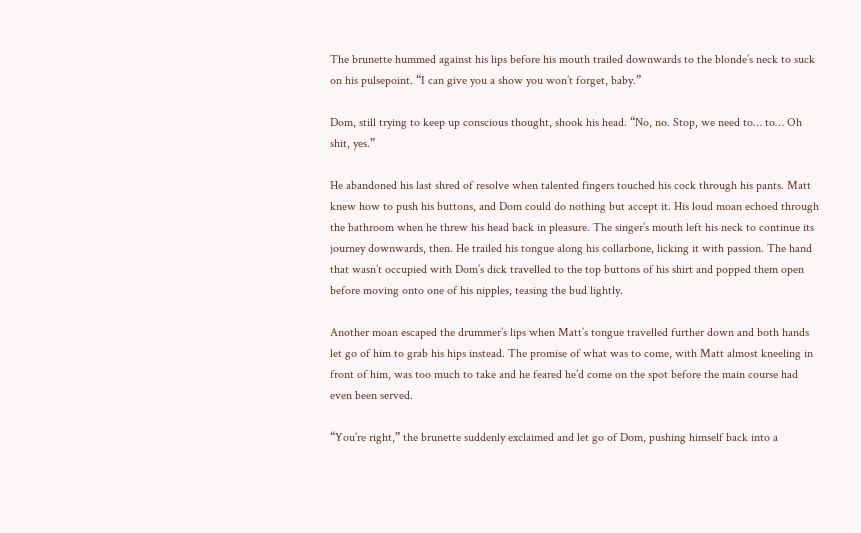The brunette hummed against his lips before his mouth trailed downwards to the blonde’s neck to suck on his pulsepoint. “I can give you a show you won’t forget, baby.”

Dom, still trying to keep up conscious thought, shook his head. “No, no. Stop, we need to… to… Oh shit, yes.”

He abandoned his last shred of resolve when talented fingers touched his cock through his pants. Matt knew how to push his buttons, and Dom could do nothing but accept it. His loud moan echoed through the bathroom when he threw his head back in pleasure. The singer’s mouth left his neck to continue its journey downwards, then. He trailed his tongue along his collarbone, licking it with passion. The hand that wasn’t occupied with Dom’s dick travelled to the top buttons of his shirt and popped them open before moving onto one of his nipples, teasing the bud lightly.

Another moan escaped the drummer’s lips when Matt’s tongue travelled further down and both hands let go of him to grab his hips instead. The promise of what was to come, with Matt almost kneeling in front of him, was too much to take and he feared he’d come on the spot before the main course had even been served.

“You’re right,” the brunette suddenly exclaimed and let go of Dom, pushing himself back into a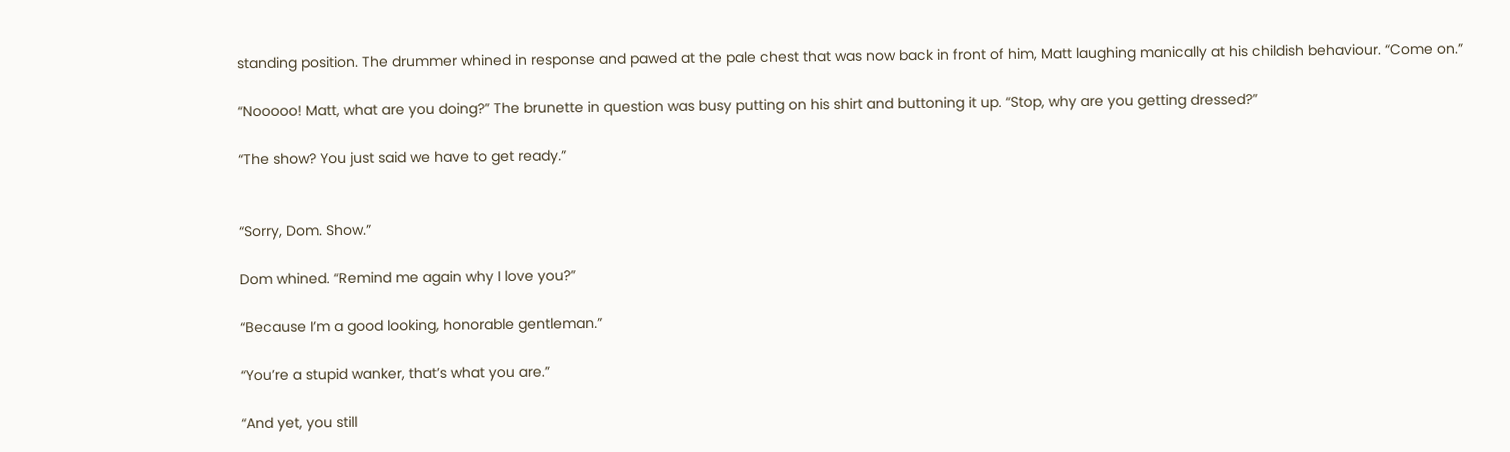standing position. The drummer whined in response and pawed at the pale chest that was now back in front of him, Matt laughing manically at his childish behaviour. “Come on.”

“Nooooo! Matt, what are you doing?” The brunette in question was busy putting on his shirt and buttoning it up. “Stop, why are you getting dressed?”

“The show? You just said we have to get ready.”


“Sorry, Dom. Show.”

Dom whined. “Remind me again why I love you?”

“Because I’m a good looking, honorable gentleman.”

“You’re a stupid wanker, that’s what you are.”

“And yet, you still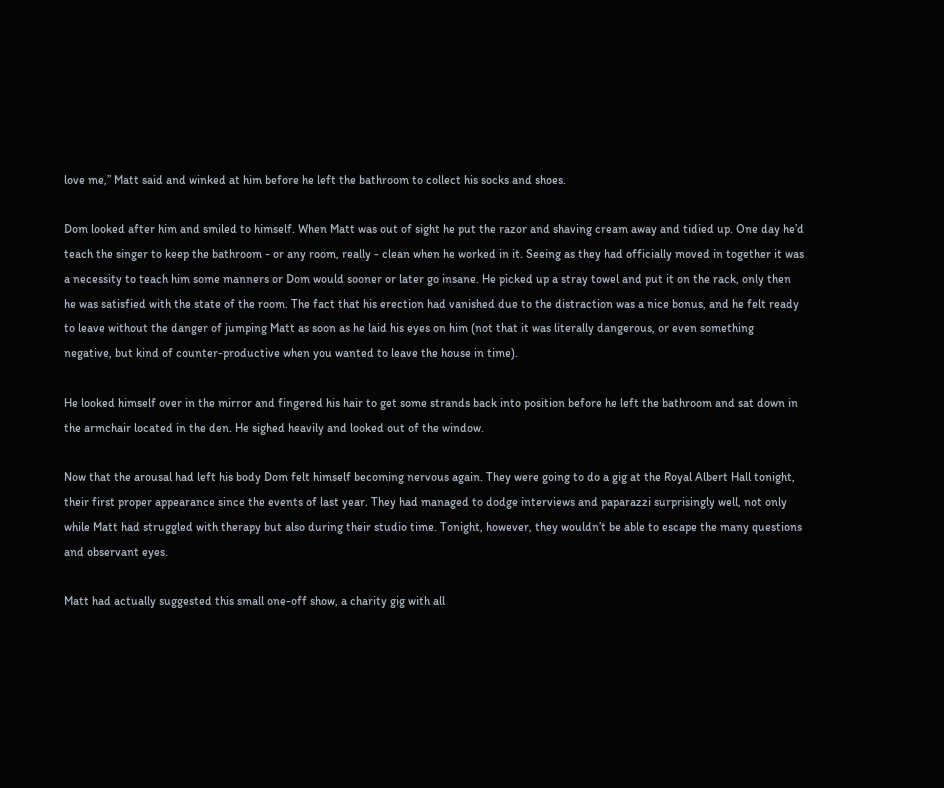love me,” Matt said and winked at him before he left the bathroom to collect his socks and shoes.

Dom looked after him and smiled to himself. When Matt was out of sight he put the razor and shaving cream away and tidied up. One day he’d teach the singer to keep the bathroom - or any room, really - clean when he worked in it. Seeing as they had officially moved in together it was a necessity to teach him some manners or Dom would sooner or later go insane. He picked up a stray towel and put it on the rack, only then he was satisfied with the state of the room. The fact that his erection had vanished due to the distraction was a nice bonus, and he felt ready to leave without the danger of jumping Matt as soon as he laid his eyes on him (not that it was literally dangerous, or even something negative, but kind of counter-productive when you wanted to leave the house in time).

He looked himself over in the mirror and fingered his hair to get some strands back into position before he left the bathroom and sat down in the armchair located in the den. He sighed heavily and looked out of the window.

Now that the arousal had left his body Dom felt himself becoming nervous again. They were going to do a gig at the Royal Albert Hall tonight, their first proper appearance since the events of last year. They had managed to dodge interviews and paparazzi surprisingly well, not only while Matt had struggled with therapy but also during their studio time. Tonight, however, they wouldn’t be able to escape the many questions and observant eyes.

Matt had actually suggested this small one-off show, a charity gig with all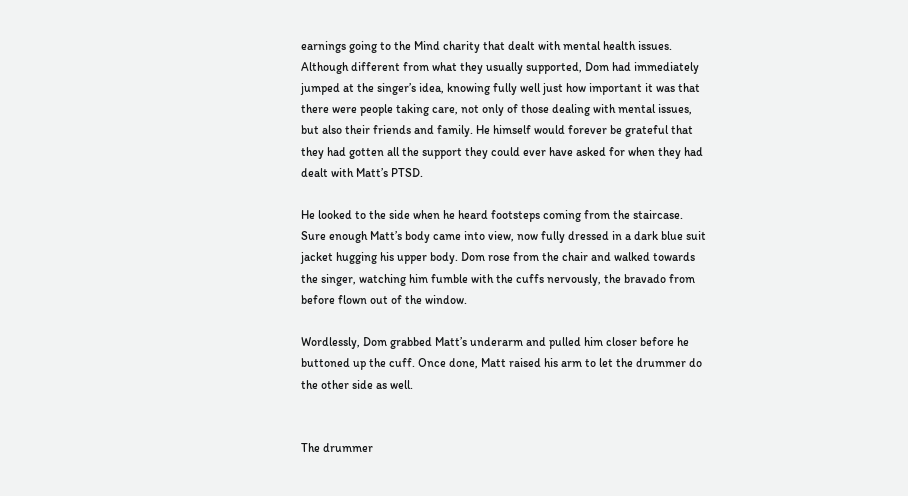earnings going to the Mind charity that dealt with mental health issues. Although different from what they usually supported, Dom had immediately jumped at the singer’s idea, knowing fully well just how important it was that there were people taking care, not only of those dealing with mental issues, but also their friends and family. He himself would forever be grateful that they had gotten all the support they could ever have asked for when they had dealt with Matt’s PTSD.

He looked to the side when he heard footsteps coming from the staircase. Sure enough Matt’s body came into view, now fully dressed in a dark blue suit jacket hugging his upper body. Dom rose from the chair and walked towards the singer, watching him fumble with the cuffs nervously, the bravado from before flown out of the window.

Wordlessly, Dom grabbed Matt’s underarm and pulled him closer before he buttoned up the cuff. Once done, Matt raised his arm to let the drummer do the other side as well.


The drummer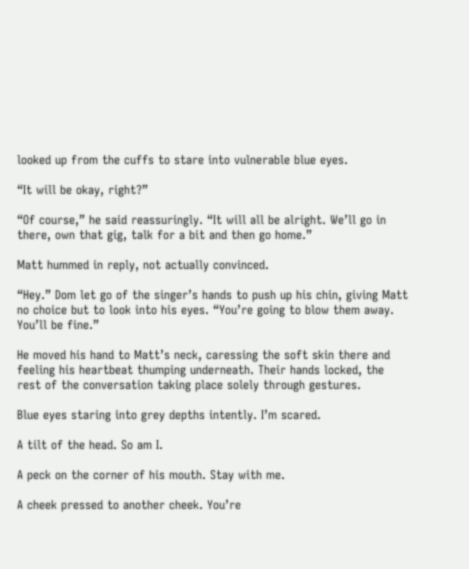looked up from the cuffs to stare into vulnerable blue eyes.

“It will be okay, right?”

“Of course,” he said reassuringly. “It will all be alright. We’ll go in there, own that gig, talk for a bit and then go home.”

Matt hummed in reply, not actually convinced.

“Hey.” Dom let go of the singer’s hands to push up his chin, giving Matt no choice but to look into his eyes. “You’re going to blow them away. You’ll be fine.”

He moved his hand to Matt’s neck, caressing the soft skin there and feeling his heartbeat thumping underneath. Their hands locked, the rest of the conversation taking place solely through gestures.

Blue eyes staring into grey depths intently. I’m scared.

A tilt of the head. So am I.

A peck on the corner of his mouth. Stay with me.

A cheek pressed to another cheek. You’re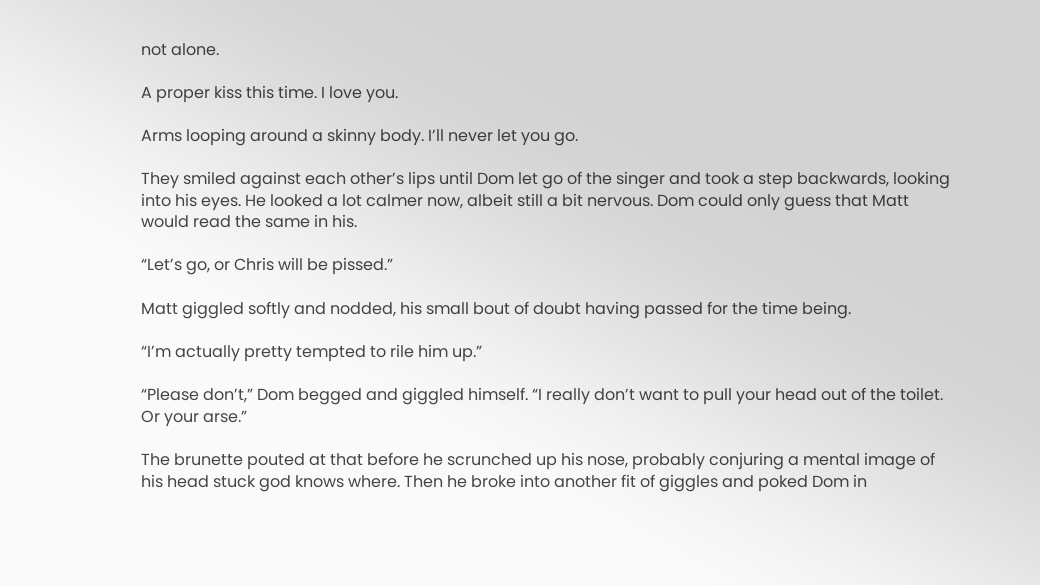not alone.

A proper kiss this time. I love you.

Arms looping around a skinny body. I’ll never let you go.

They smiled against each other’s lips until Dom let go of the singer and took a step backwards, looking into his eyes. He looked a lot calmer now, albeit still a bit nervous. Dom could only guess that Matt would read the same in his.

“Let’s go, or Chris will be pissed.”

Matt giggled softly and nodded, his small bout of doubt having passed for the time being.

“I’m actually pretty tempted to rile him up.”

“Please don’t,” Dom begged and giggled himself. “I really don’t want to pull your head out of the toilet. Or your arse.”

The brunette pouted at that before he scrunched up his nose, probably conjuring a mental image of his head stuck god knows where. Then he broke into another fit of giggles and poked Dom in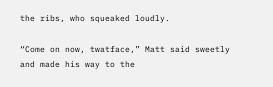the ribs, who squeaked loudly.

“Come on now, twatface,” Matt said sweetly and made his way to the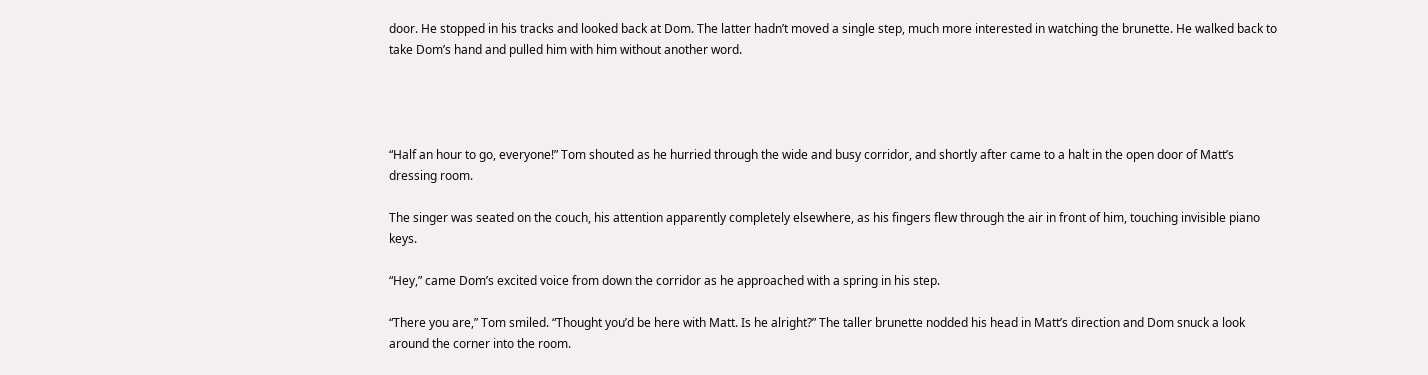door. He stopped in his tracks and looked back at Dom. The latter hadn’t moved a single step, much more interested in watching the brunette. He walked back to take Dom’s hand and pulled him with him without another word.




“Half an hour to go, everyone!” Tom shouted as he hurried through the wide and busy corridor, and shortly after came to a halt in the open door of Matt’s dressing room.

The singer was seated on the couch, his attention apparently completely elsewhere, as his fingers flew through the air in front of him, touching invisible piano keys.

“Hey,” came Dom’s excited voice from down the corridor as he approached with a spring in his step.

“There you are,” Tom smiled. “Thought you’d be here with Matt. Is he alright?” The taller brunette nodded his head in Matt’s direction and Dom snuck a look around the corner into the room.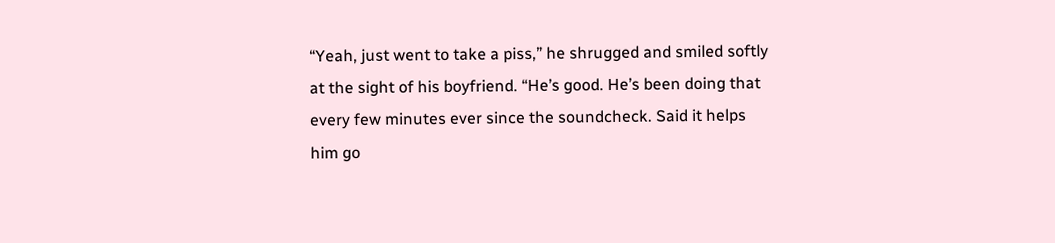“Yeah, just went to take a piss,” he shrugged and smiled softly at the sight of his boyfriend. “He’s good. He’s been doing that every few minutes ever since the soundcheck. Said it helps him go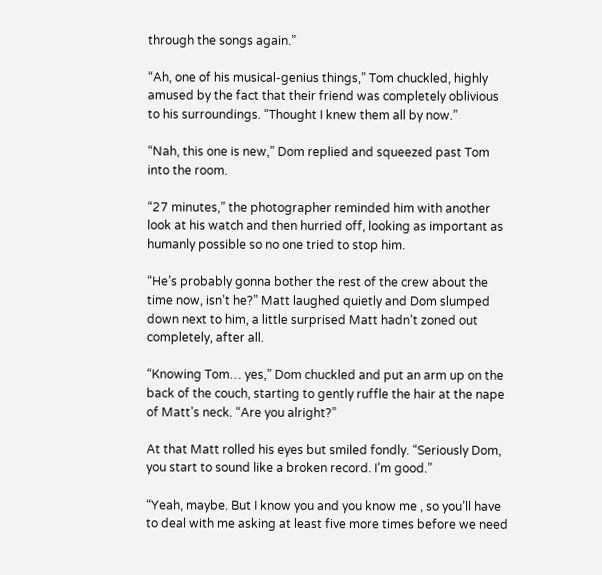through the songs again.”

“Ah, one of his musical-genius things,” Tom chuckled, highly amused by the fact that their friend was completely oblivious to his surroundings. “Thought I knew them all by now.”

“Nah, this one is new,” Dom replied and squeezed past Tom into the room.

“27 minutes,” the photographer reminded him with another look at his watch and then hurried off, looking as important as humanly possible so no one tried to stop him.

“He’s probably gonna bother the rest of the crew about the time now, isn’t he?” Matt laughed quietly and Dom slumped down next to him, a little surprised Matt hadn’t zoned out completely, after all.

“Knowing Tom… yes,” Dom chuckled and put an arm up on the back of the couch, starting to gently ruffle the hair at the nape of Matt’s neck. “Are you alright?”

At that Matt rolled his eyes but smiled fondly. “Seriously Dom, you start to sound like a broken record. I’m good.”

“Yeah, maybe. But I know you and you know me , so you’ll have to deal with me asking at least five more times before we need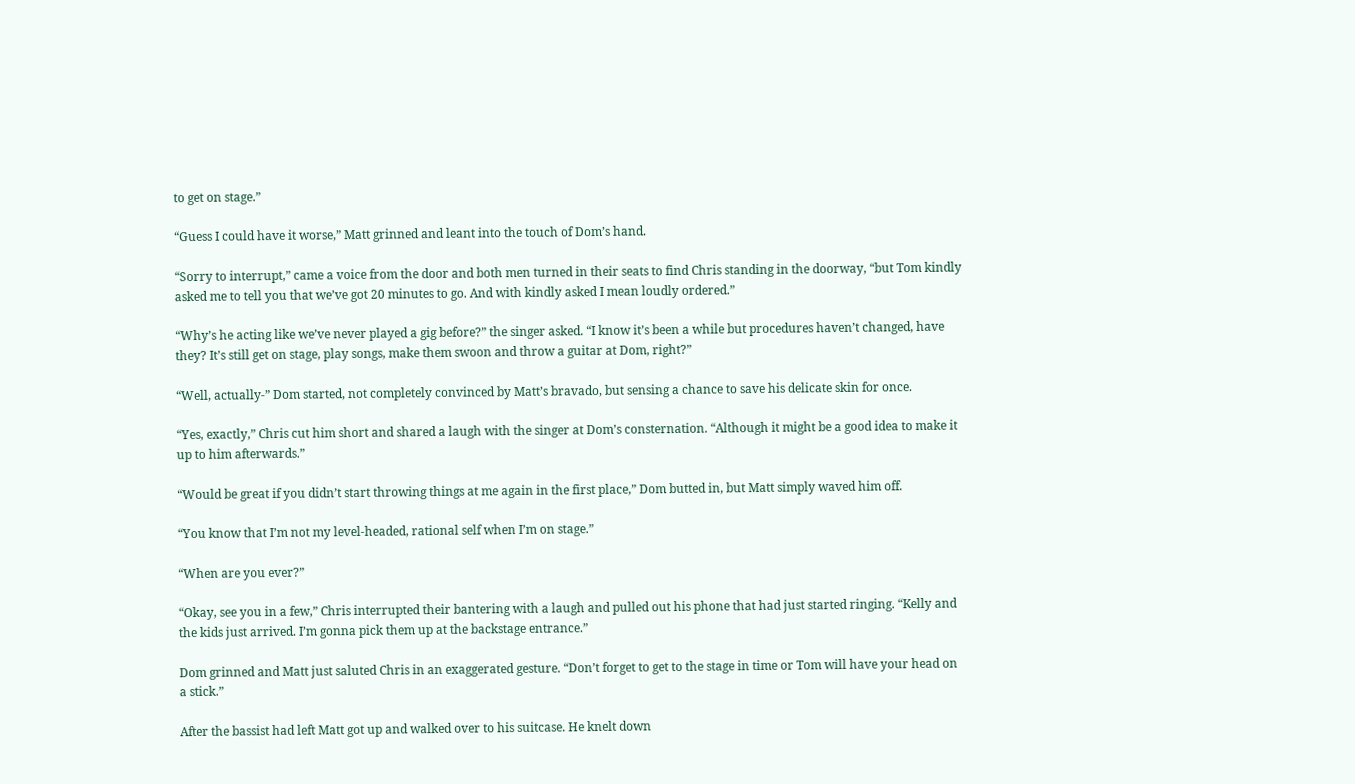to get on stage.”

“Guess I could have it worse,” Matt grinned and leant into the touch of Dom’s hand.

“Sorry to interrupt,” came a voice from the door and both men turned in their seats to find Chris standing in the doorway, “but Tom kindly asked me to tell you that we’ve got 20 minutes to go. And with kindly asked I mean loudly ordered.”

“Why’s he acting like we’ve never played a gig before?” the singer asked. “I know it’s been a while but procedures haven’t changed, have they? It’s still get on stage, play songs, make them swoon and throw a guitar at Dom, right?”

“Well, actually-” Dom started, not completely convinced by Matt’s bravado, but sensing a chance to save his delicate skin for once.

“Yes, exactly,” Chris cut him short and shared a laugh with the singer at Dom’s consternation. “Although it might be a good idea to make it up to him afterwards.”

“Would be great if you didn’t start throwing things at me again in the first place,” Dom butted in, but Matt simply waved him off.

“You know that I’m not my level-headed, rational self when I’m on stage.”

“When are you ever?”

“Okay, see you in a few,” Chris interrupted their bantering with a laugh and pulled out his phone that had just started ringing. “Kelly and the kids just arrived. I’m gonna pick them up at the backstage entrance.”

Dom grinned and Matt just saluted Chris in an exaggerated gesture. “Don’t forget to get to the stage in time or Tom will have your head on a stick.”

After the bassist had left Matt got up and walked over to his suitcase. He knelt down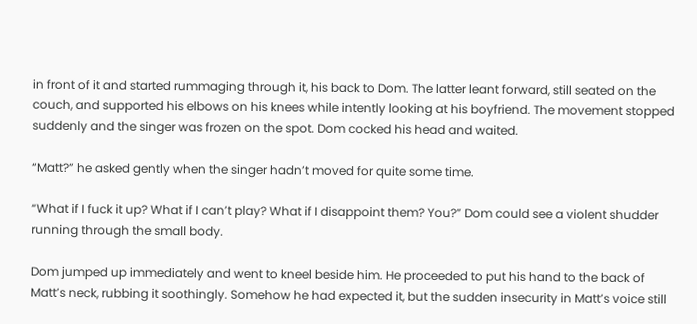in front of it and started rummaging through it, his back to Dom. The latter leant forward, still seated on the couch, and supported his elbows on his knees while intently looking at his boyfriend. The movement stopped suddenly and the singer was frozen on the spot. Dom cocked his head and waited.

“Matt?” he asked gently when the singer hadn’t moved for quite some time.

“What if I fuck it up? What if I can’t play? What if I disappoint them? You?” Dom could see a violent shudder running through the small body.

Dom jumped up immediately and went to kneel beside him. He proceeded to put his hand to the back of Matt’s neck, rubbing it soothingly. Somehow he had expected it, but the sudden insecurity in Matt’s voice still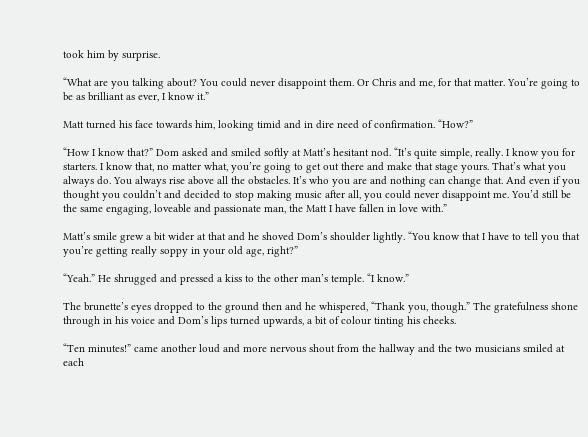took him by surprise.

“What are you talking about? You could never disappoint them. Or Chris and me, for that matter. You’re going to be as brilliant as ever, I know it.”

Matt turned his face towards him, looking timid and in dire need of confirmation. “How?”

“How I know that?” Dom asked and smiled softly at Matt’s hesitant nod. “It’s quite simple, really. I know you for starters. I know that, no matter what, you’re going to get out there and make that stage yours. That’s what you always do. You always rise above all the obstacles. It’s who you are and nothing can change that. And even if you thought you couldn’t and decided to stop making music after all, you could never disappoint me. You’d still be the same engaging, loveable and passionate man, the Matt I have fallen in love with.”

Matt’s smile grew a bit wider at that and he shoved Dom’s shoulder lightly. “You know that I have to tell you that you’re getting really soppy in your old age, right?”

“Yeah.” He shrugged and pressed a kiss to the other man’s temple. “I know.”

The brunette’s eyes dropped to the ground then and he whispered, “Thank you, though.” The gratefulness shone through in his voice and Dom’s lips turned upwards, a bit of colour tinting his cheeks.

“Ten minutes!” came another loud and more nervous shout from the hallway and the two musicians smiled at each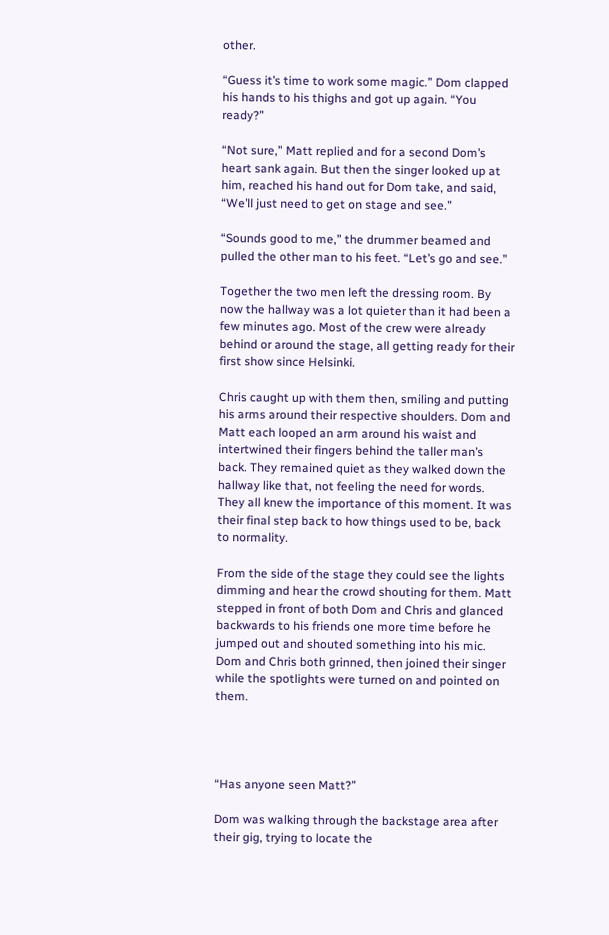other.

“Guess it’s time to work some magic.” Dom clapped his hands to his thighs and got up again. “You ready?”

“Not sure,” Matt replied and for a second Dom’s heart sank again. But then the singer looked up at him, reached his hand out for Dom take, and said, “We’ll just need to get on stage and see.”

“Sounds good to me,” the drummer beamed and pulled the other man to his feet. “Let’s go and see.”

Together the two men left the dressing room. By now the hallway was a lot quieter than it had been a few minutes ago. Most of the crew were already behind or around the stage, all getting ready for their first show since Helsinki.

Chris caught up with them then, smiling and putting his arms around their respective shoulders. Dom and Matt each looped an arm around his waist and intertwined their fingers behind the taller man’s back. They remained quiet as they walked down the hallway like that, not feeling the need for words. They all knew the importance of this moment. It was their final step back to how things used to be, back to normality.

From the side of the stage they could see the lights dimming and hear the crowd shouting for them. Matt stepped in front of both Dom and Chris and glanced backwards to his friends one more time before he jumped out and shouted something into his mic. Dom and Chris both grinned, then joined their singer while the spotlights were turned on and pointed on them.




“Has anyone seen Matt?”

Dom was walking through the backstage area after their gig, trying to locate the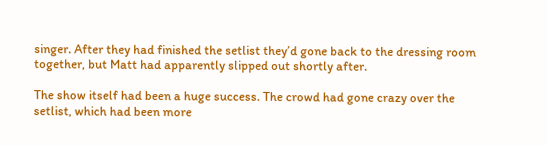singer. After they had finished the setlist they’d gone back to the dressing room together, but Matt had apparently slipped out shortly after.

The show itself had been a huge success. The crowd had gone crazy over the setlist, which had been more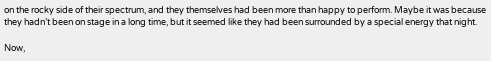on the rocky side of their spectrum, and they themselves had been more than happy to perform. Maybe it was because they hadn’t been on stage in a long time, but it seemed like they had been surrounded by a special energy that night.

Now,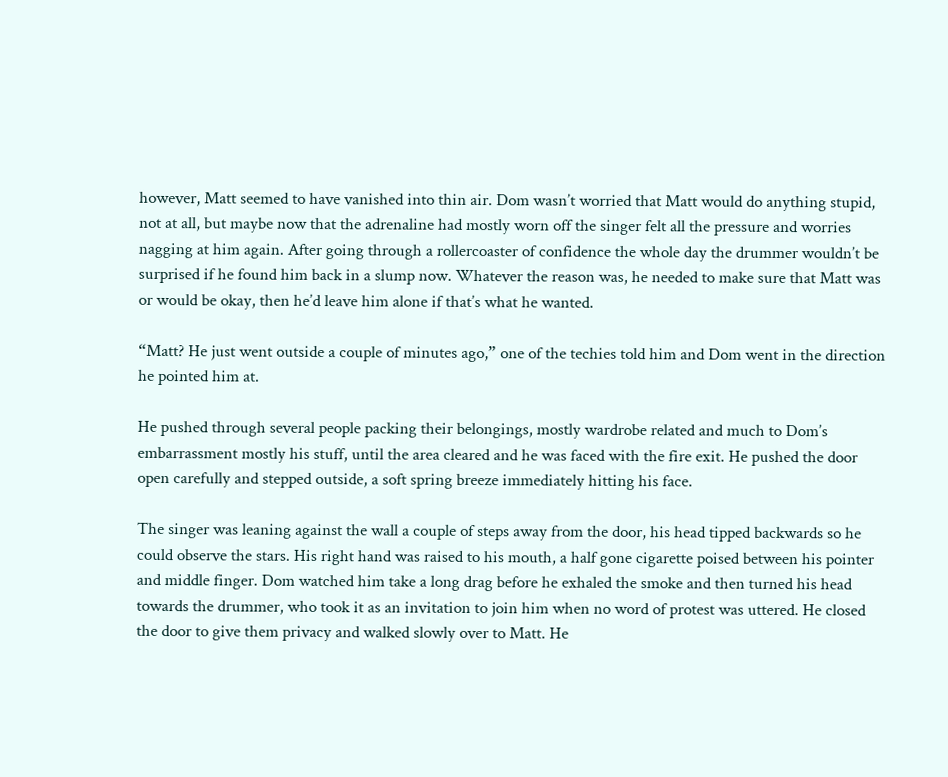however, Matt seemed to have vanished into thin air. Dom wasn’t worried that Matt would do anything stupid, not at all, but maybe now that the adrenaline had mostly worn off the singer felt all the pressure and worries nagging at him again. After going through a rollercoaster of confidence the whole day the drummer wouldn’t be surprised if he found him back in a slump now. Whatever the reason was, he needed to make sure that Matt was or would be okay, then he’d leave him alone if that’s what he wanted.

“Matt? He just went outside a couple of minutes ago,” one of the techies told him and Dom went in the direction he pointed him at.

He pushed through several people packing their belongings, mostly wardrobe related and much to Dom’s embarrassment mostly his stuff, until the area cleared and he was faced with the fire exit. He pushed the door open carefully and stepped outside, a soft spring breeze immediately hitting his face.

The singer was leaning against the wall a couple of steps away from the door, his head tipped backwards so he could observe the stars. His right hand was raised to his mouth, a half gone cigarette poised between his pointer and middle finger. Dom watched him take a long drag before he exhaled the smoke and then turned his head towards the drummer, who took it as an invitation to join him when no word of protest was uttered. He closed the door to give them privacy and walked slowly over to Matt. He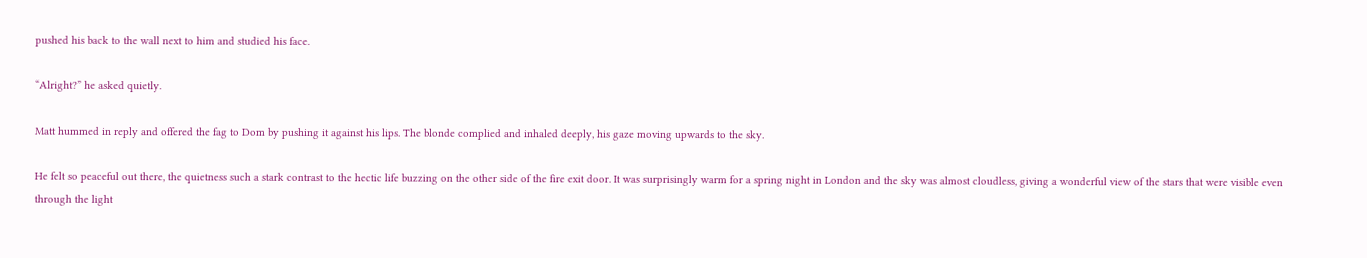pushed his back to the wall next to him and studied his face.

“Alright?” he asked quietly.

Matt hummed in reply and offered the fag to Dom by pushing it against his lips. The blonde complied and inhaled deeply, his gaze moving upwards to the sky.

He felt so peaceful out there, the quietness such a stark contrast to the hectic life buzzing on the other side of the fire exit door. It was surprisingly warm for a spring night in London and the sky was almost cloudless, giving a wonderful view of the stars that were visible even through the light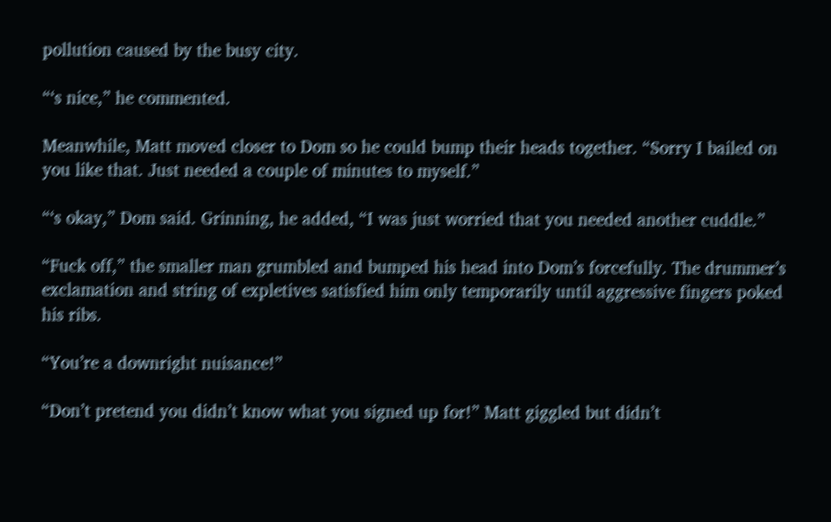pollution caused by the busy city.

“‘s nice,” he commented.

Meanwhile, Matt moved closer to Dom so he could bump their heads together. “Sorry I bailed on you like that. Just needed a couple of minutes to myself.”

“‘s okay,” Dom said. Grinning, he added, “I was just worried that you needed another cuddle.”

“Fuck off,” the smaller man grumbled and bumped his head into Dom’s forcefully. The drummer’s exclamation and string of expletives satisfied him only temporarily until aggressive fingers poked his ribs.

“You’re a downright nuisance!”

“Don’t pretend you didn’t know what you signed up for!” Matt giggled but didn’t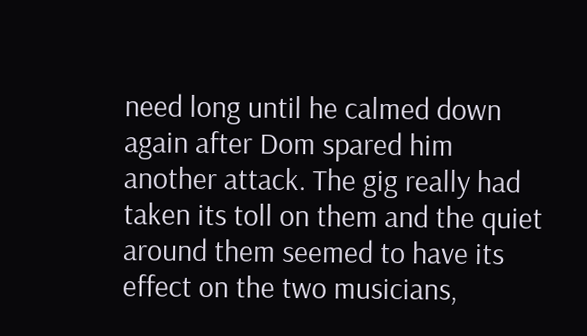need long until he calmed down again after Dom spared him another attack. The gig really had taken its toll on them and the quiet around them seemed to have its effect on the two musicians,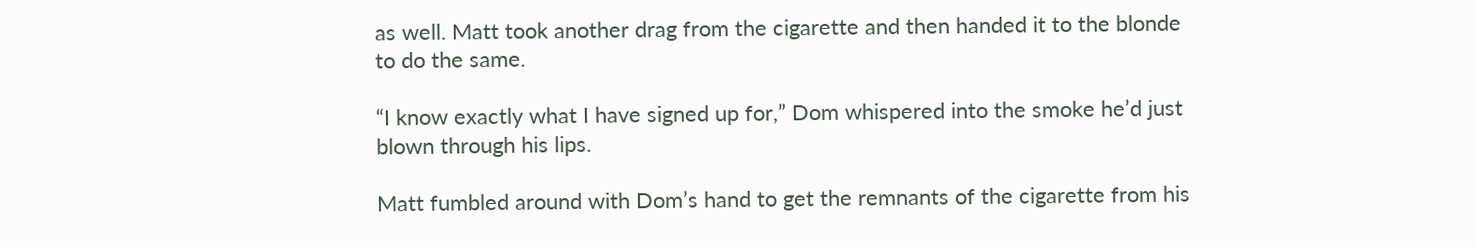as well. Matt took another drag from the cigarette and then handed it to the blonde to do the same.

“I know exactly what I have signed up for,” Dom whispered into the smoke he’d just blown through his lips.

Matt fumbled around with Dom’s hand to get the remnants of the cigarette from his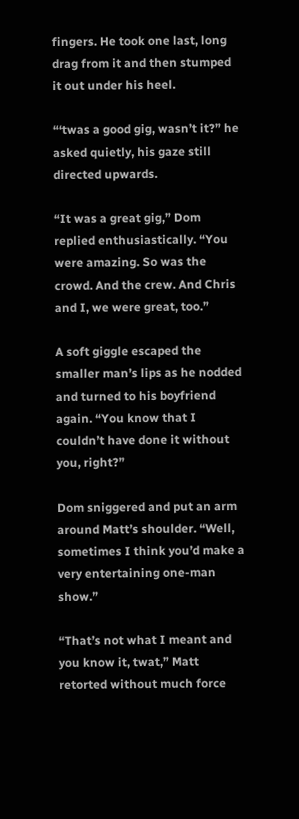fingers. He took one last, long drag from it and then stumped it out under his heel.

“‘twas a good gig, wasn’t it?” he asked quietly, his gaze still directed upwards.

“It was a great gig,” Dom replied enthusiastically. “You were amazing. So was the crowd. And the crew. And Chris and I, we were great, too.”

A soft giggle escaped the smaller man’s lips as he nodded and turned to his boyfriend again. “You know that I couldn’t have done it without you, right?”

Dom sniggered and put an arm around Matt’s shoulder. “Well, sometimes I think you’d make a very entertaining one-man show.”

“That’s not what I meant and you know it, twat,” Matt retorted without much force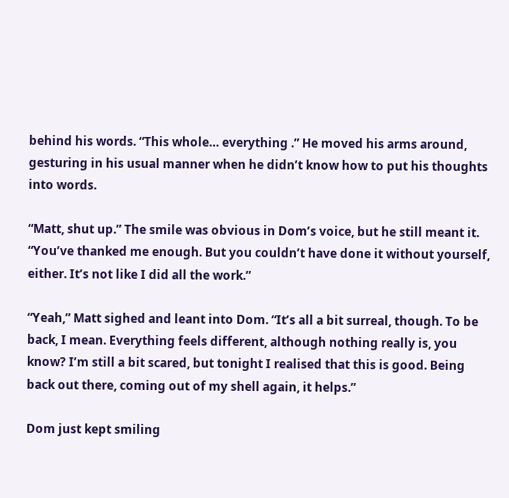behind his words. “This whole… everything .” He moved his arms around, gesturing in his usual manner when he didn’t know how to put his thoughts into words.

“Matt, shut up.” The smile was obvious in Dom’s voice, but he still meant it. “You’ve thanked me enough. But you couldn’t have done it without yourself, either. It’s not like I did all the work.”

“Yeah,” Matt sighed and leant into Dom. “It’s all a bit surreal, though. To be back, I mean. Everything feels different, although nothing really is, you know? I’m still a bit scared, but tonight I realised that this is good. Being back out there, coming out of my shell again, it helps.”

Dom just kept smiling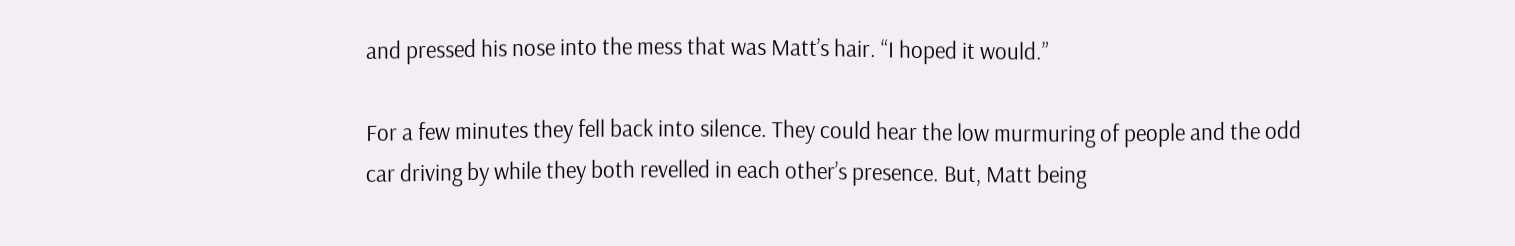and pressed his nose into the mess that was Matt’s hair. “I hoped it would.”

For a few minutes they fell back into silence. They could hear the low murmuring of people and the odd car driving by while they both revelled in each other’s presence. But, Matt being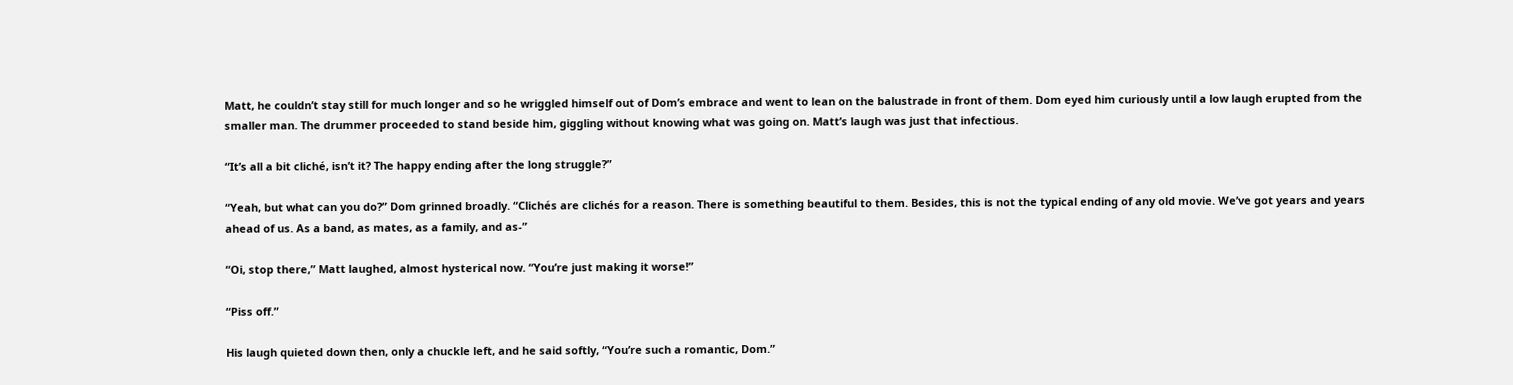Matt, he couldn’t stay still for much longer and so he wriggled himself out of Dom’s embrace and went to lean on the balustrade in front of them. Dom eyed him curiously until a low laugh erupted from the smaller man. The drummer proceeded to stand beside him, giggling without knowing what was going on. Matt’s laugh was just that infectious.

“It’s all a bit cliché, isn’t it? The happy ending after the long struggle?”

“Yeah, but what can you do?” Dom grinned broadly. “Clichés are clichés for a reason. There is something beautiful to them. Besides, this is not the typical ending of any old movie. We’ve got years and years ahead of us. As a band, as mates, as a family, and as-”

“Oi, stop there,” Matt laughed, almost hysterical now. “You’re just making it worse!”

“Piss off.”

His laugh quieted down then, only a chuckle left, and he said softly, “You’re such a romantic, Dom.”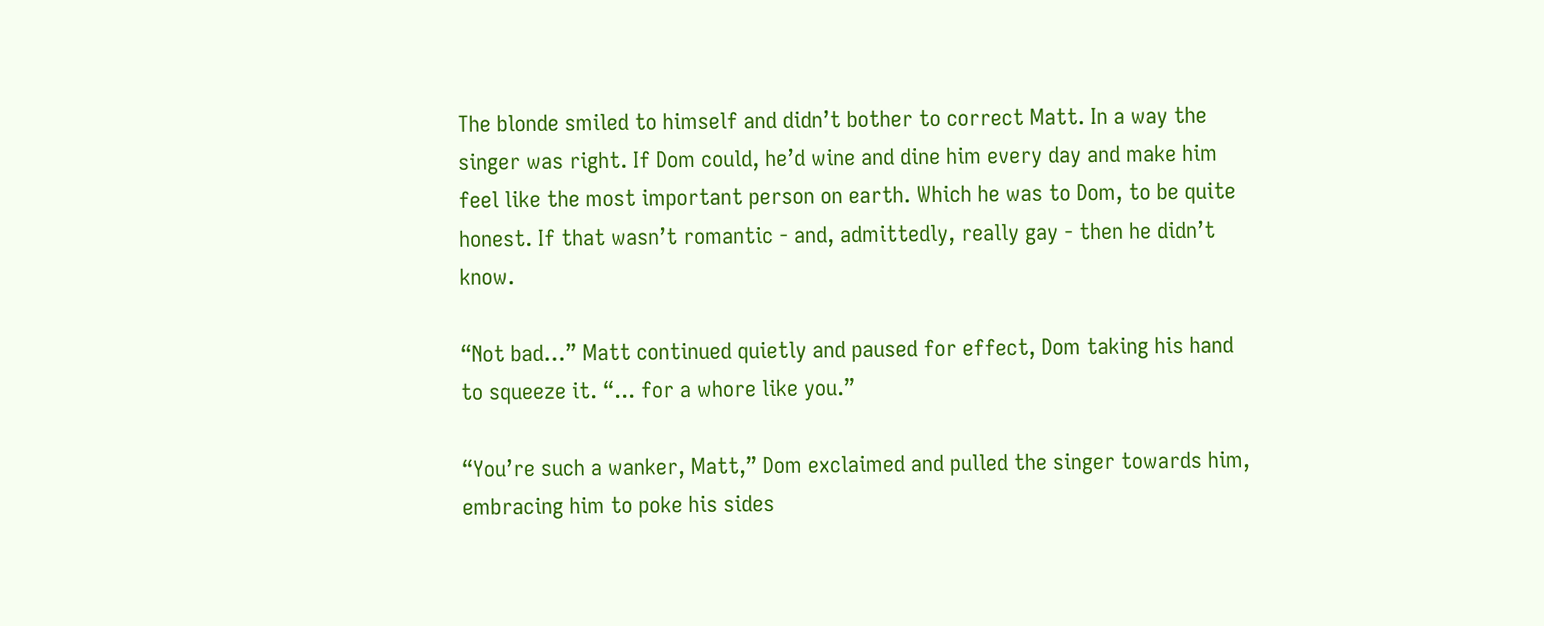The blonde smiled to himself and didn’t bother to correct Matt. In a way the singer was right. If Dom could, he’d wine and dine him every day and make him feel like the most important person on earth. Which he was to Dom, to be quite honest. If that wasn’t romantic - and, admittedly, really gay - then he didn’t know.

“Not bad…” Matt continued quietly and paused for effect, Dom taking his hand to squeeze it. “... for a whore like you.”

“You’re such a wanker, Matt,” Dom exclaimed and pulled the singer towards him, embracing him to poke his sides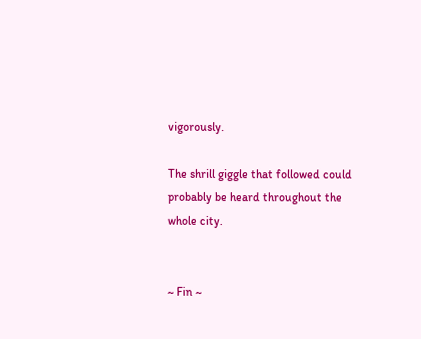vigorously.

The shrill giggle that followed could probably be heard throughout the whole city.


~ Fin ~